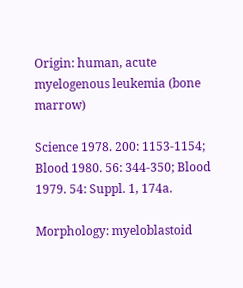Origin: human, acute myelogenous leukemia (bone marrow)

Science 1978. 200: 1153-1154; Blood 1980. 56: 344-350; Blood 1979. 54: Suppl. 1, 174a.

Morphology: myeloblastoid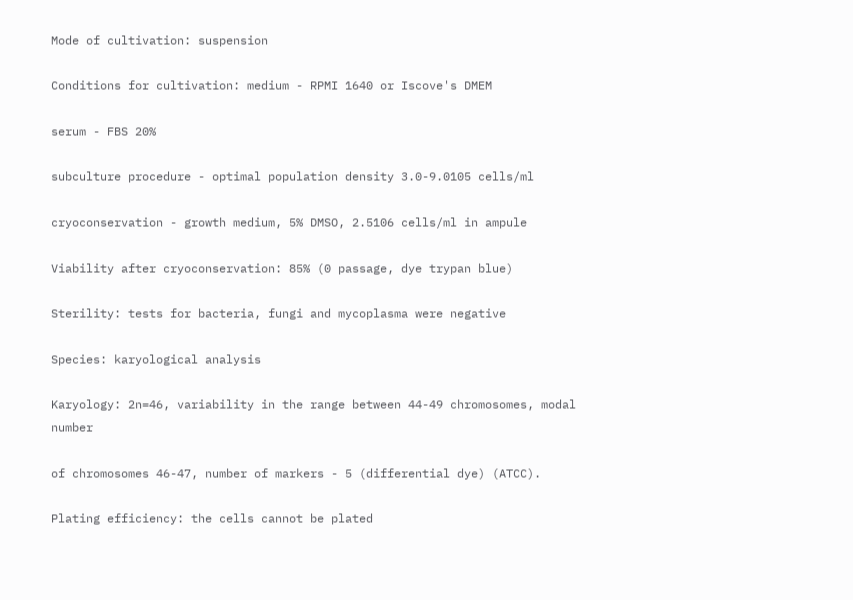Mode of cultivation: suspension

Conditions for cultivation: medium - RPMI 1640 or Iscove's DMEM

serum - FBS 20%

subculture procedure - optimal population density 3.0-9.0105 cells/ml

cryoconservation - growth medium, 5% DMSO, 2.5106 cells/ml in ampule

Viability after cryoconservation: 85% (0 passage, dye trypan blue)

Sterility: tests for bacteria, fungi and mycoplasma were negative

Species: karyological analysis

Karyology: 2n=46, variability in the range between 44-49 chromosomes, modal number

of chromosomes 46-47, number of markers - 5 (differential dye) (ATCC).

Plating efficiency: the cells cannot be plated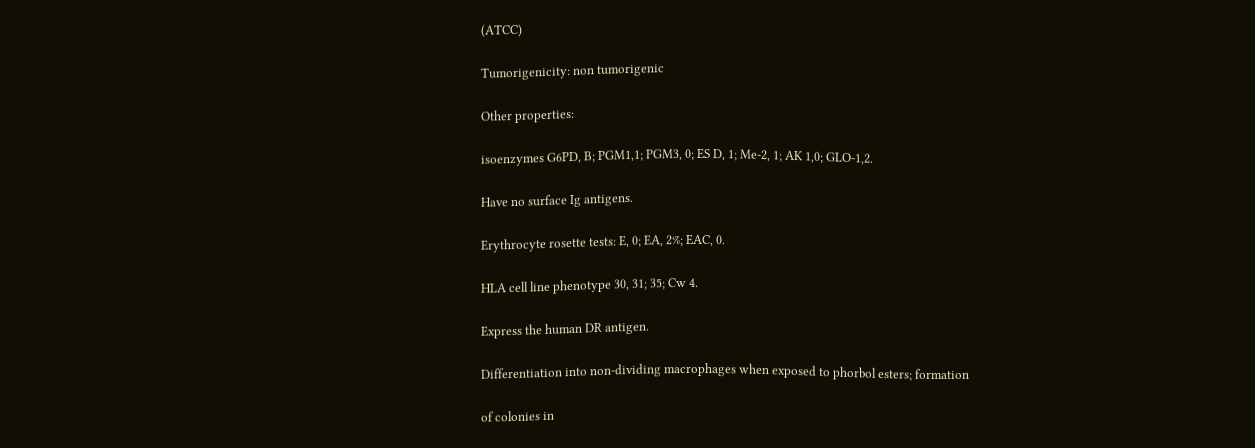(ATCC)

Tumorigenicity: non tumorigenic

Other properties:

isoenzymes G6PD, B; PGM1,1; PGM3, 0; ES D, 1; Me-2, 1; AK 1,0; GLO-1,2.

Have no surface Ig antigens.

Erythrocyte rosette tests: E, 0; EA, 2%; EAC, 0.

HLA cell line phenotype 30, 31; 35; Cw 4.

Express the human DR antigen.

Differentiation into non-dividing macrophages when exposed to phorbol esters; formation

of colonies in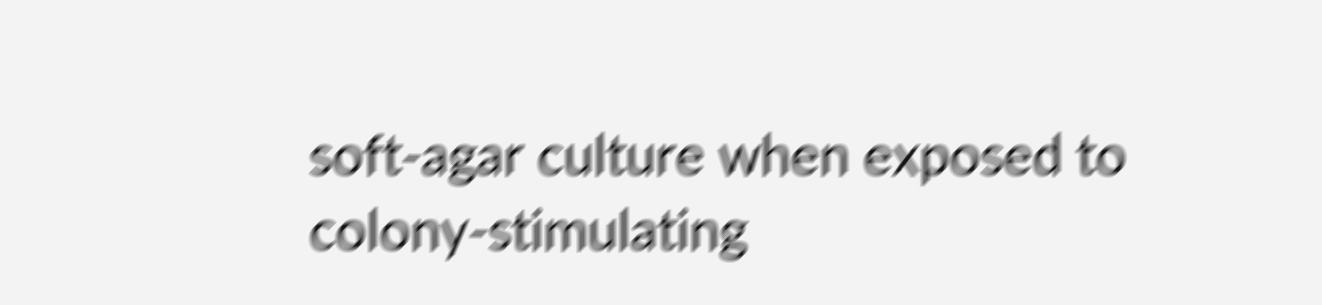soft-agar culture when exposed to colony-stimulating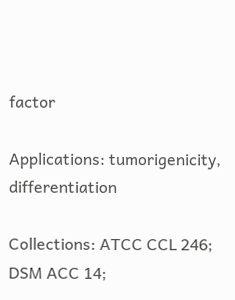factor

Applications: tumorigenicity, differentiation

Collections: ATCC CCL 246; DSM ACC 14;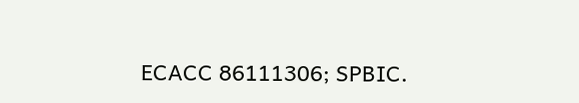ECACC 86111306; SPBIC.